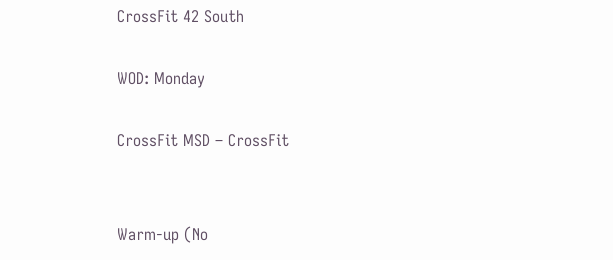CrossFit 42 South

WOD: Monday

CrossFit MSD – CrossFit


Warm-up (No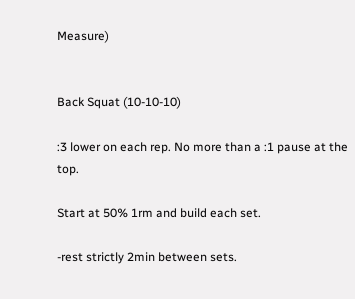Measure)


Back Squat (10-10-10)

:3 lower on each rep. No more than a :1 pause at the top.

Start at 50% 1rm and build each set.

-rest strictly 2min between sets.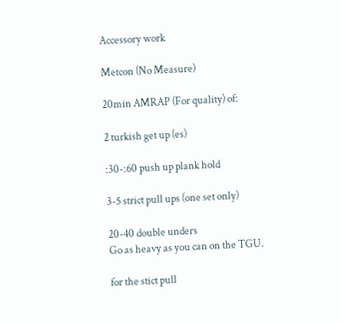Accessory work

Metcon (No Measure)

20min AMRAP (For quality) of:

2 turkish get up (es)

:30-:60 push up plank hold

3-5 strict pull ups (one set only)

20-40 double unders
Go as heavy as you can on the TGU.

for the stict pull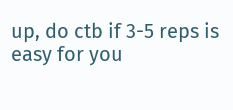up, do ctb if 3-5 reps is easy for you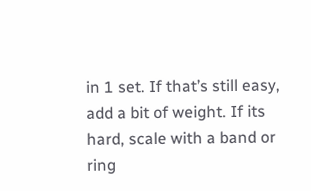in 1 set. If that’s still easy, add a bit of weight. If its hard, scale with a band or ring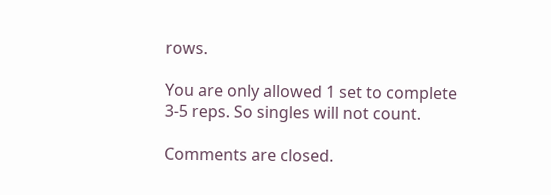rows.

You are only allowed 1 set to complete 3-5 reps. So singles will not count.

Comments are closed.